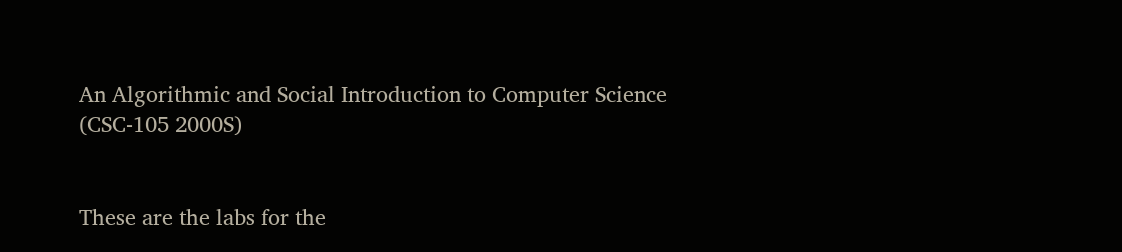An Algorithmic and Social Introduction to Computer Science (CSC-105 2000S)


These are the labs for the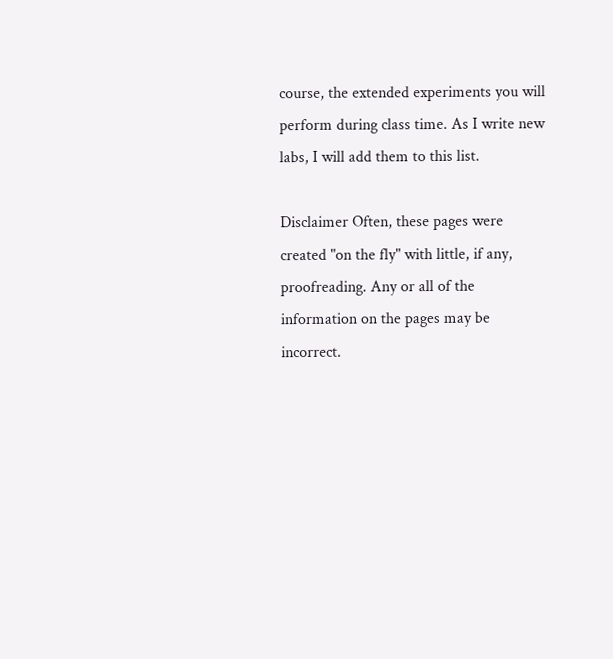course, the extended experiments you will perform during class time. As I write new labs, I will add them to this list.

Disclaimer Often, these pages were created "on the fly" with little, if any, proofreading. Any or all of the information on the pages may be incorrect.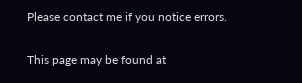Please contact me if you notice errors.

This page may be found at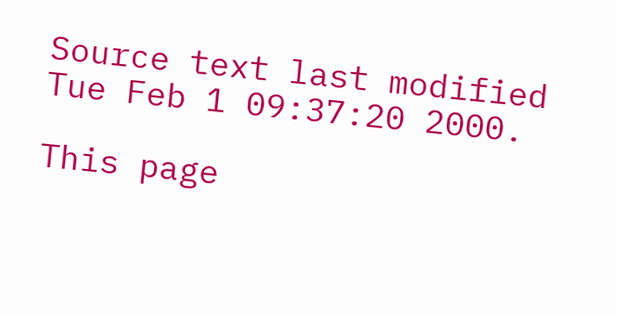Source text last modified Tue Feb 1 09:37:20 2000.

This page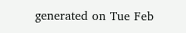generated on Tue Feb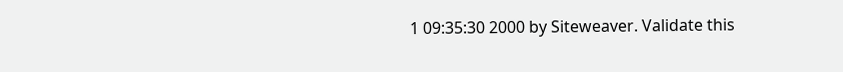1 09:35:30 2000 by Siteweaver. Validate this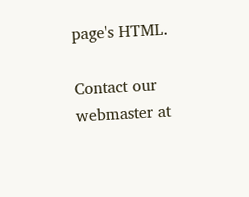page's HTML.

Contact our webmaster at